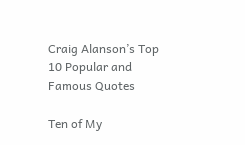Craig Alanson’s Top 10 Popular and Famous Quotes

Ten of My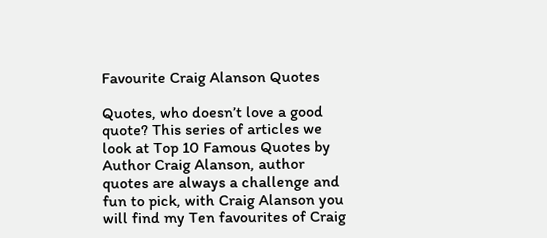Favourite Craig Alanson Quotes

Quotes, who doesn’t love a good quote? This series of articles we look at Top 10 Famous Quotes by Author Craig Alanson, author quotes are always a challenge and fun to pick, with Craig Alanson you will find my Ten favourites of Craig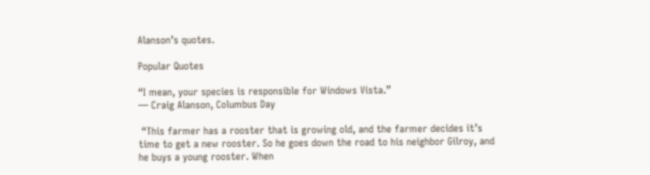Alanson’s quotes.

Popular Quotes

“I mean, your species is responsible for Windows Vista.”
― Craig Alanson, Columbus Day

 “This farmer has a rooster that is growing old, and the farmer decides it’s time to get a new rooster. So he goes down the road to his neighbor Gilroy, and he buys a young rooster. When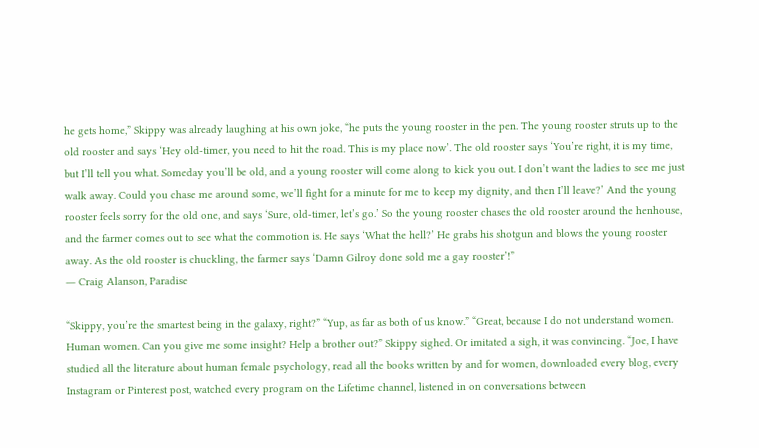he gets home,” Skippy was already laughing at his own joke, “he puts the young rooster in the pen. The young rooster struts up to the old rooster and says ‘Hey old-timer, you need to hit the road. This is my place now’. The old rooster says ‘You’re right, it is my time, but I’ll tell you what. Someday you’ll be old, and a young rooster will come along to kick you out. I don’t want the ladies to see me just walk away. Could you chase me around some, we’ll fight for a minute for me to keep my dignity, and then I’ll leave?’ And the young rooster feels sorry for the old one, and says ‘Sure, old-timer, let’s go.’ So the young rooster chases the old rooster around the henhouse, and the farmer comes out to see what the commotion is. He says ‘What the hell?’ He grabs his shotgun and blows the young rooster away. As the old rooster is chuckling, the farmer says ‘Damn Gilroy done sold me a gay rooster’!”
― Craig Alanson, Paradise

“Skippy, you’re the smartest being in the galaxy, right?” “Yup, as far as both of us know.” “Great, because I do not understand women. Human women. Can you give me some insight? Help a brother out?” Skippy sighed. Or imitated a sigh, it was convincing. “Joe, I have studied all the literature about human female psychology, read all the books written by and for women, downloaded every blog, every Instagram or Pinterest post, watched every program on the Lifetime channel, listened in on conversations between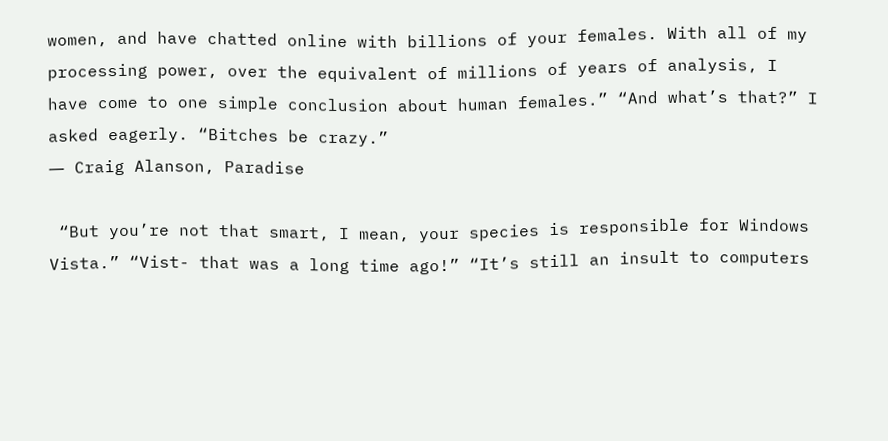women, and have chatted online with billions of your females. With all of my processing power, over the equivalent of millions of years of analysis, I have come to one simple conclusion about human females.” “And what’s that?” I asked eagerly. “Bitches be crazy.”
― Craig Alanson, Paradise

 “But you’re not that smart, I mean, your species is responsible for Windows Vista.” “Vist- that was a long time ago!” “It’s still an insult to computers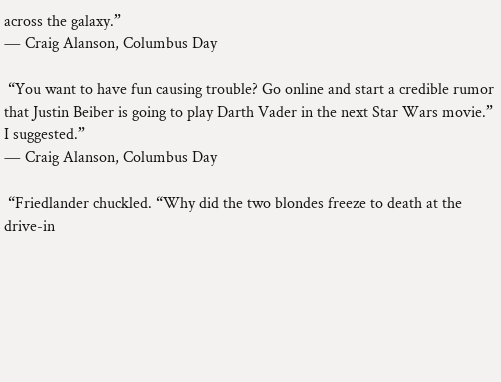across the galaxy.”
― Craig Alanson, Columbus Day

 “You want to have fun causing trouble? Go online and start a credible rumor that Justin Beiber is going to play Darth Vader in the next Star Wars movie.” I suggested.”
― Craig Alanson, Columbus Day

 “Friedlander chuckled. “Why did the two blondes freeze to death at the drive-in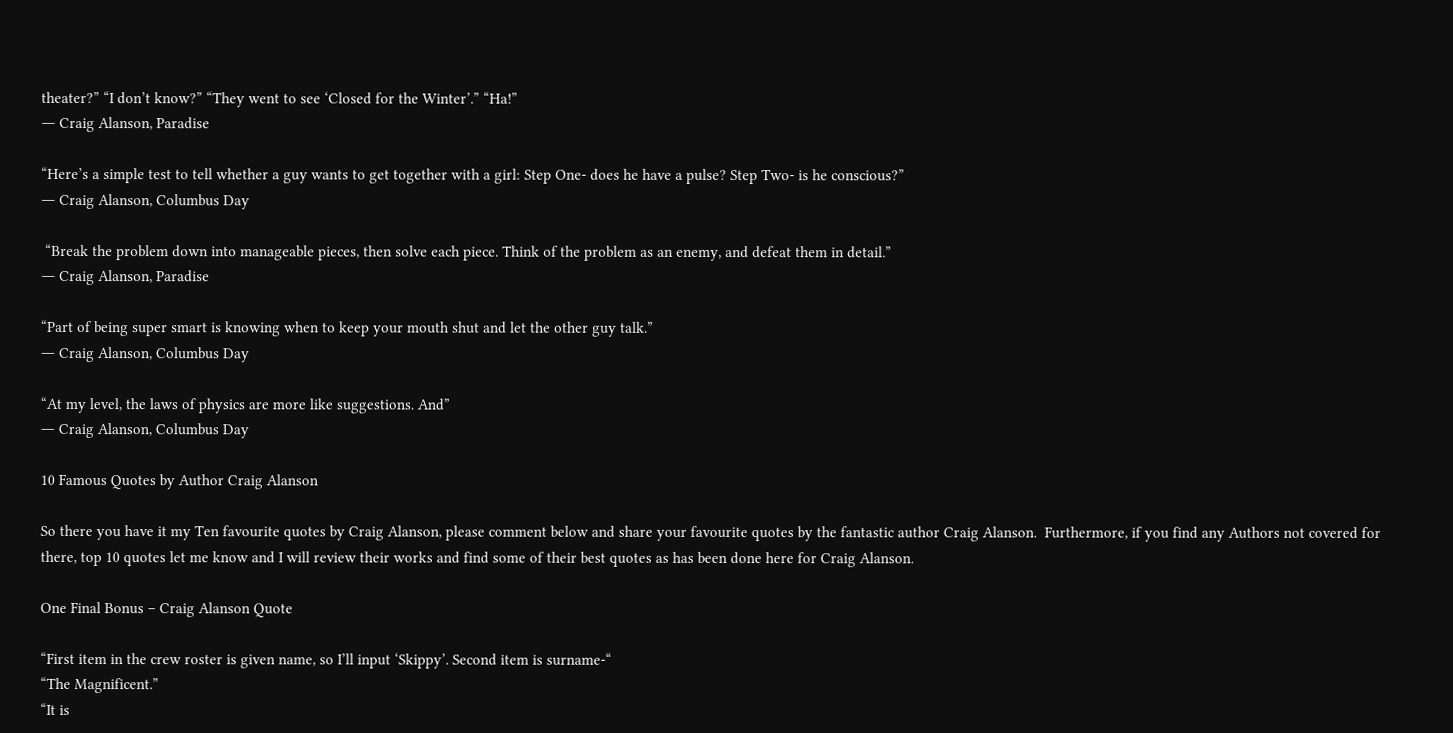theater?” “I don’t know?” “They went to see ‘Closed for the Winter’.” “Ha!”
― Craig Alanson, Paradise

“Here’s a simple test to tell whether a guy wants to get together with a girl: Step One- does he have a pulse? Step Two- is he conscious?”
― Craig Alanson, Columbus Day

 “Break the problem down into manageable pieces, then solve each piece. Think of the problem as an enemy, and defeat them in detail.”
― Craig Alanson, Paradise

“Part of being super smart is knowing when to keep your mouth shut and let the other guy talk.”
― Craig Alanson, Columbus Day

“At my level, the laws of physics are more like suggestions. And”
― Craig Alanson, Columbus Day

10 Famous Quotes by Author Craig Alanson

So there you have it my Ten favourite quotes by Craig Alanson, please comment below and share your favourite quotes by the fantastic author Craig Alanson.  Furthermore, if you find any Authors not covered for there, top 10 quotes let me know and I will review their works and find some of their best quotes as has been done here for Craig Alanson.

One Final Bonus – Craig Alanson Quote

“First item in the crew roster is given name, so I’ll input ‘Skippy’. Second item is surname-“
“The Magnificent.”
“It is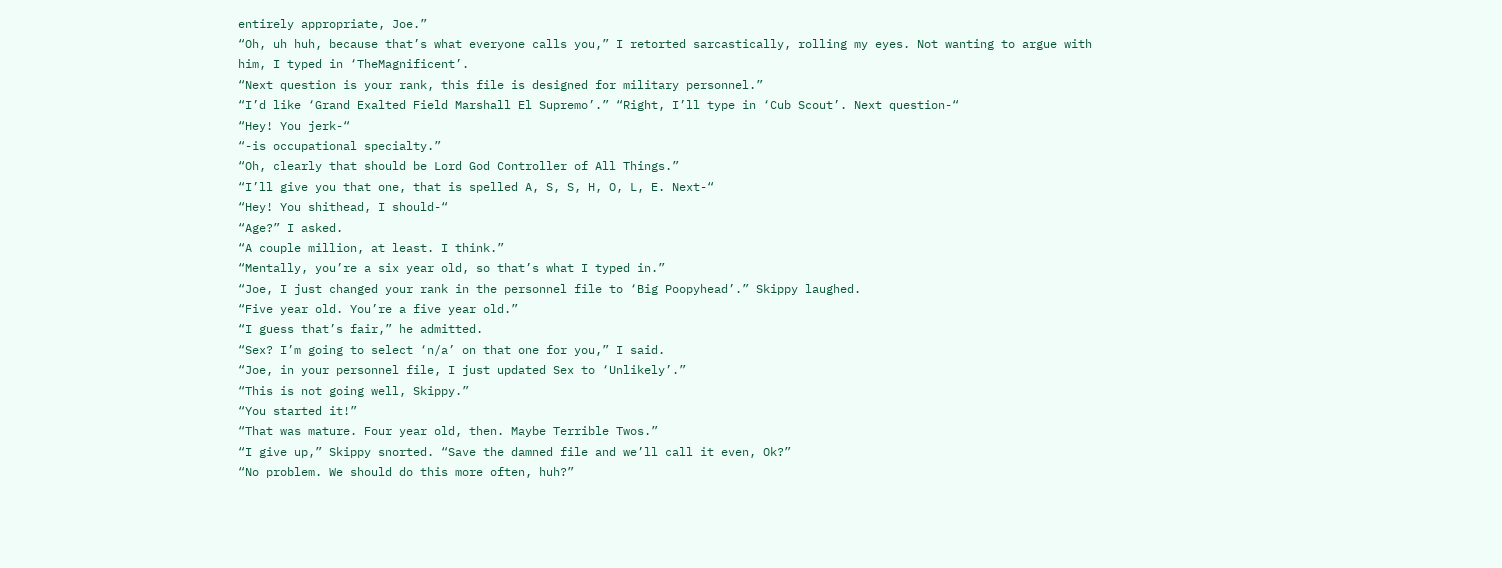entirely appropriate, Joe.”
“Oh, uh huh, because that’s what everyone calls you,” I retorted sarcastically, rolling my eyes. Not wanting to argue with him, I typed in ‘TheMagnificent’.
“Next question is your rank, this file is designed for military personnel.”
“I’d like ‘Grand Exalted Field Marshall El Supremo’.” “Right, I’ll type in ‘Cub Scout’. Next question-“
“Hey! You jerk-“
“-is occupational specialty.”
“Oh, clearly that should be Lord God Controller of All Things.”
“I’ll give you that one, that is spelled A, S, S, H, O, L, E. Next-“
“Hey! You shithead, I should-“
“Age?” I asked.
“A couple million, at least. I think.”
“Mentally, you’re a six year old, so that’s what I typed in.”
“Joe, I just changed your rank in the personnel file to ‘Big Poopyhead’.” Skippy laughed.
“Five year old. You’re a five year old.”
“I guess that’s fair,” he admitted.
“Sex? I’m going to select ‘n/a’ on that one for you,” I said.
“Joe, in your personnel file, I just updated Sex to ‘Unlikely’.”
“This is not going well, Skippy.”
“You started it!”
“That was mature. Four year old, then. Maybe Terrible Twos.”
“I give up,” Skippy snorted. “Save the damned file and we’ll call it even, Ok?”
“No problem. We should do this more often, huh?”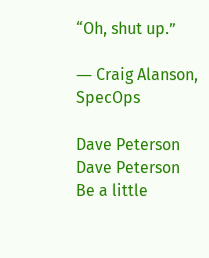“Oh, shut up.”

― Craig Alanson, SpecOps

Dave Peterson
Dave Peterson
Be a little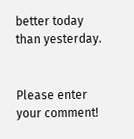better today than yesterday.


Please enter your comment!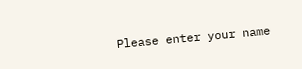Please enter your name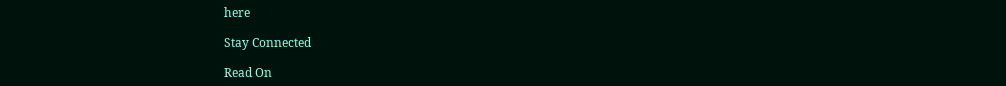here

Stay Connected

Read On